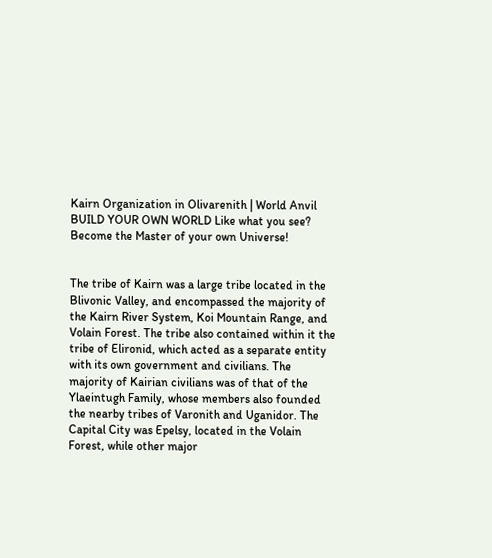Kairn Organization in Olivarenith | World Anvil
BUILD YOUR OWN WORLD Like what you see? Become the Master of your own Universe!


The tribe of Kairn was a large tribe located in the Blivonic Valley, and encompassed the majority of the Kairn River System, Koi Mountain Range, and Volain Forest. The tribe also contained within it the tribe of Elironid, which acted as a separate entity with its own government and civilians. The majority of Kairian civilians was of that of the Ylaeintugh Family, whose members also founded the nearby tribes of Varonith and Uganidor. The Capital City was Epelsy, located in the Volain Forest, while other major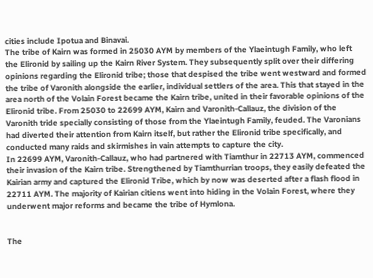cities include Ipotua and Binavai.
The tribe of Kairn was formed in 25030 AYM by members of the Ylaeintugh Family, who left the Elironid by sailing up the Kairn River System. They subsequently split over their differing opinions regarding the Elironid tribe; those that despised the tribe went westward and formed the tribe of Varonith alongside the earlier, individual settlers of the area. This that stayed in the area north of the Volain Forest became the Kairn tribe, united in their favorable opinions of the Elironid tribe. From 25030 to 22699 AYM, Kairn and Varonith-Callauz, the division of the Varonith tride specially consisting of those from the Ylaeintugh Family, feuded. The Varonians had diverted their attention from Kairn itself, but rather the Elironid tribe specifically, and conducted many raids and skirmishes in vain attempts to capture the city.
In 22699 AYM, Varonith-Callauz, who had partnered with Tiamthur in 22713 AYM, commenced their invasion of the Kairn tribe. Strengthened by Tiamthurrian troops, they easily defeated the Kairian army and captured the Elironid Tribe, which by now was deserted after a flash flood in 22711 AYM. The majority of Kairian citiens went into hiding in the Volain Forest, where they underwent major reforms and became the tribe of Hymlona.


The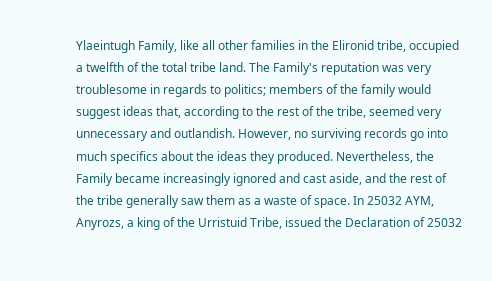Ylaeintugh Family, like all other families in the Elironid tribe, occupied a twelfth of the total tribe land. The Family's reputation was very troublesome in regards to politics; members of the family would suggest ideas that, according to the rest of the tribe, seemed very unnecessary and outlandish. However, no surviving records go into much specifics about the ideas they produced. Nevertheless, the Family became increasingly ignored and cast aside, and the rest of the tribe generally saw them as a waste of space. In 25032 AYM, Anyrozs, a king of the Urristuid Tribe, issued the Declaration of 25032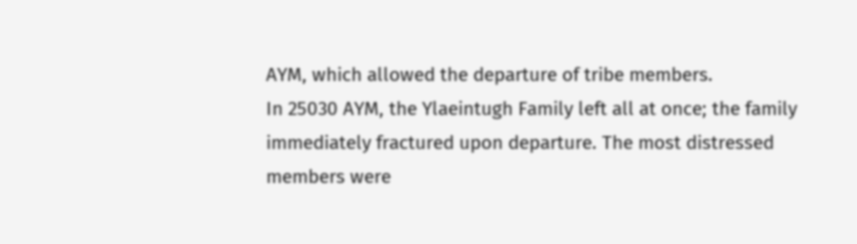AYM, which allowed the departure of tribe members.
In 25030 AYM, the Ylaeintugh Family left all at once; the family immediately fractured upon departure. The most distressed members were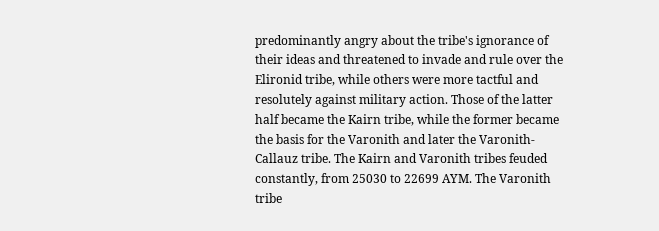predominantly angry about the tribe's ignorance of their ideas and threatened to invade and rule over the Elironid tribe, while others were more tactful and resolutely against military action. Those of the latter half became the Kairn tribe, while the former became the basis for the Varonith and later the Varonith-Callauz tribe. The Kairn and Varonith tribes feuded constantly, from 25030 to 22699 AYM. The Varonith tribe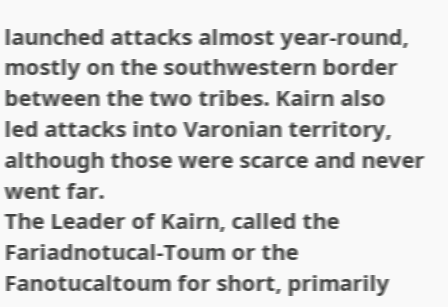launched attacks almost year-round, mostly on the southwestern border between the two tribes. Kairn also led attacks into Varonian territory, although those were scarce and never went far.
The Leader of Kairn, called the Fariadnotucal-Toum or the Fanotucaltoum for short, primarily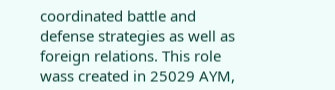coordinated battle and defense strategies as well as foreign relations. This role wass created in 25029 AYM,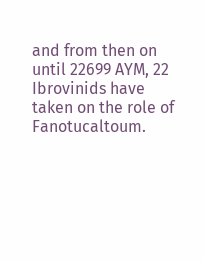and from then on until 22699 AYM, 22 Ibrovinids have taken on the role of Fanotucaltoum.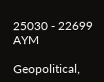25030 - 22699 AYM

Geopolitical,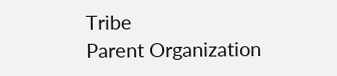Tribe
Parent Organization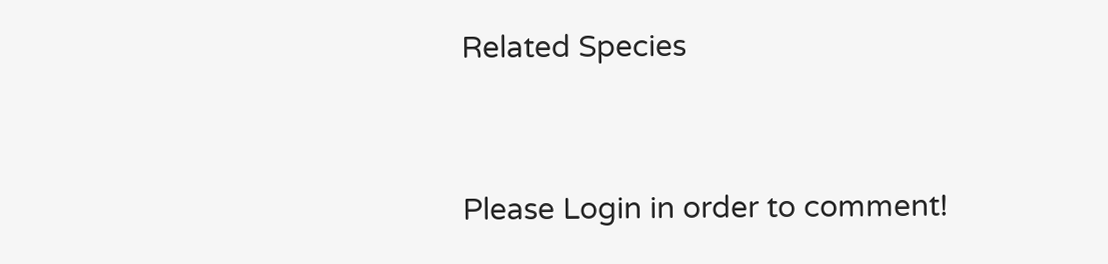Related Species


Please Login in order to comment!